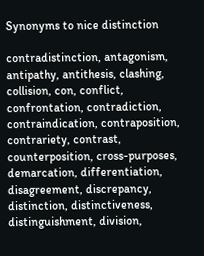Synonyms to nice distinction

contradistinction, antagonism, antipathy, antithesis, clashing, collision, con, conflict, confrontation, contradiction, contraindication, contraposition, contrariety, contrast, counterposition, cross-purposes, demarcation, differentiation, disagreement, discrepancy, distinction, distinctiveness, distinguishment, division,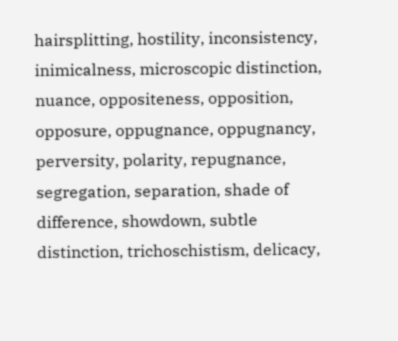hairsplitting, hostility, inconsistency, inimicalness, microscopic distinction, nuance, oppositeness, opposition, opposure, oppugnance, oppugnancy, perversity, polarity, repugnance, segregation, separation, shade of difference, showdown, subtle distinction, trichoschistism, delicacy,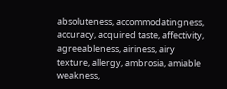absoluteness, accommodatingness, accuracy, acquired taste, affectivity, agreeableness, airiness, airy texture, allergy, ambrosia, amiable weakness,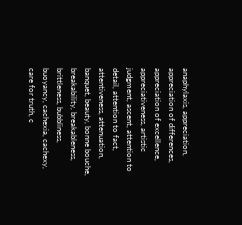anaphylaxis, appreciation, appreciation of differences, appreciation of excellence, appreciativeness, artistic judgment, ascent, attention to detail, attention to fact, attentiveness, attenuation, banquet, beauty, bonne bouche, breakability, breakableness, brittleness, bubbliness, buoyancy, cachexia, cachexy, care for truth, c